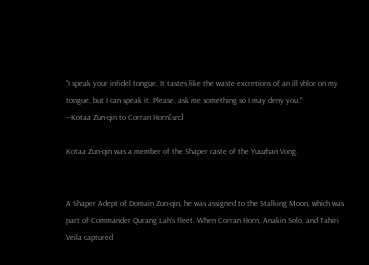"I speak your infidel tongue. It tastes like the waste excretions of an ill vhlor on my tongue, but I can speak it. Please, ask me something so I may deny you."
―Kotaa Zun-qin to Corran Horn[src]

Kotaa Zun-qin was a member of the Shaper caste of the Yuuzhan Vong.


A Shaper Adept of Domain Zun-qin, he was assigned to the Stalking Moon, which was part of Commander Qurang Lah's fleet. When Corran Horn, Anakin Solo, and Tahiri Veila captured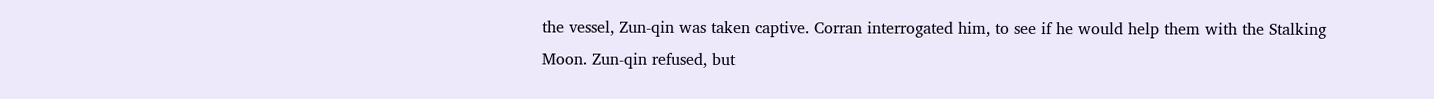the vessel, Zun-qin was taken captive. Corran interrogated him, to see if he would help them with the Stalking Moon. Zun-qin refused, but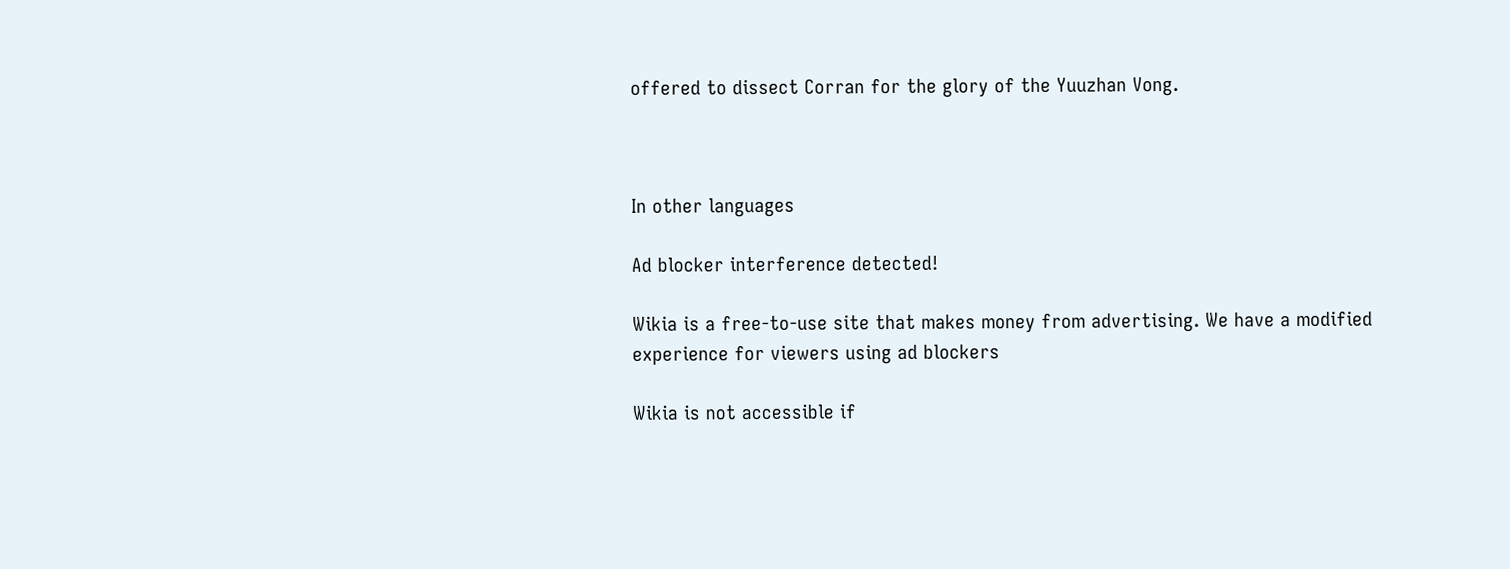offered to dissect Corran for the glory of the Yuuzhan Vong.



In other languages

Ad blocker interference detected!

Wikia is a free-to-use site that makes money from advertising. We have a modified experience for viewers using ad blockers

Wikia is not accessible if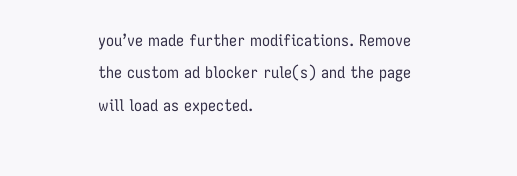you’ve made further modifications. Remove the custom ad blocker rule(s) and the page will load as expected.